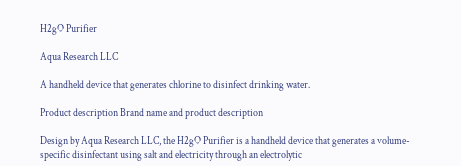H2gO Purifier

Aqua Research LLC

A handheld device that generates chlorine to disinfect drinking water.

Product description Brand name and product description

Design by Aqua Research LLC, the H2gO Purifier is a handheld device that generates a volume-specific disinfectant using salt and electricity through an electrolytic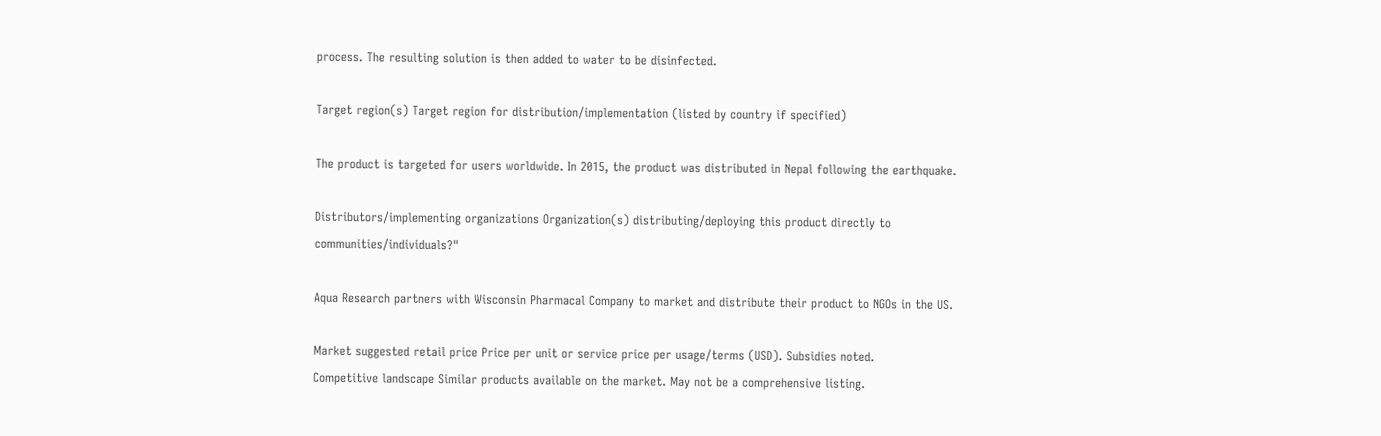process. The resulting solution is then added to water to be disinfected.

Target region(s) Target region for distribution/implementation (listed by country if specified)

The product is targeted for users worldwide. In 2015, the product was distributed in Nepal following the earthquake.

Distributors/implementing organizations Organization(s) distributing/deploying this product directly to communities/individuals?"

Aqua Research partners with Wisconsin Pharmacal Company to market and distribute their product to NGOs in the US.

Market suggested retail price Price per unit or service price per usage/terms (USD). Subsidies noted.
Competitive landscape Similar products available on the market. May not be a comprehensive listing.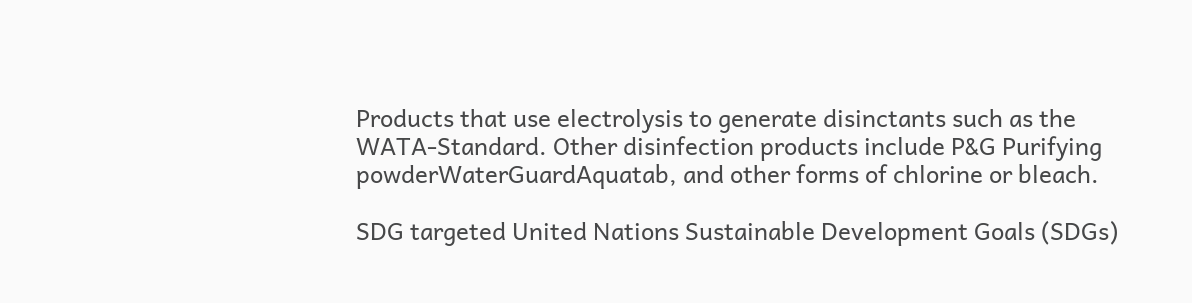Products that use electrolysis to generate disinctants such as the WATA-Standard. Other disinfection products include P&G Purifying powderWaterGuardAquatab, and other forms of chlorine or bleach.

SDG targeted United Nations Sustainable Development Goals (SDGs)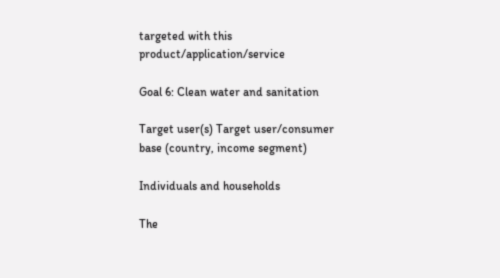targeted with this product/application/service

Goal 6: Clean water and sanitation

Target user(s) Target user/consumer base (country, income segment)

Individuals and households

The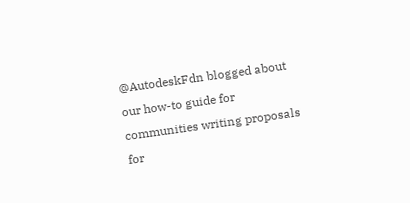@AutodeskFdn blogged about our how-to guide for communities writing proposals for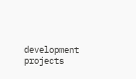development projects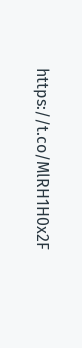https://t.co/MlRH1H0x2F